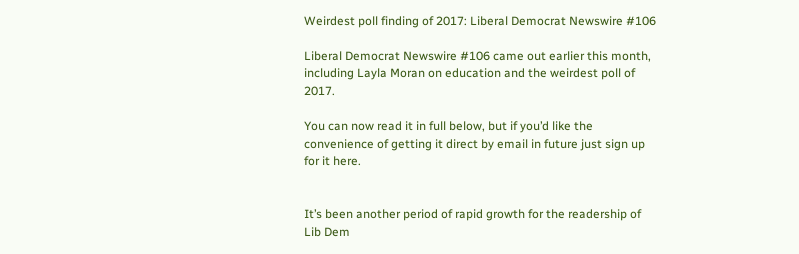Weirdest poll finding of 2017: Liberal Democrat Newswire #106

Liberal Democrat Newswire #106 came out earlier this month, including Layla Moran on education and the weirdest poll of 2017.

You can now read it in full below, but if you’d like the convenience of getting it direct by email in future just sign up for it here.


It’s been another period of rapid growth for the readership of Lib Dem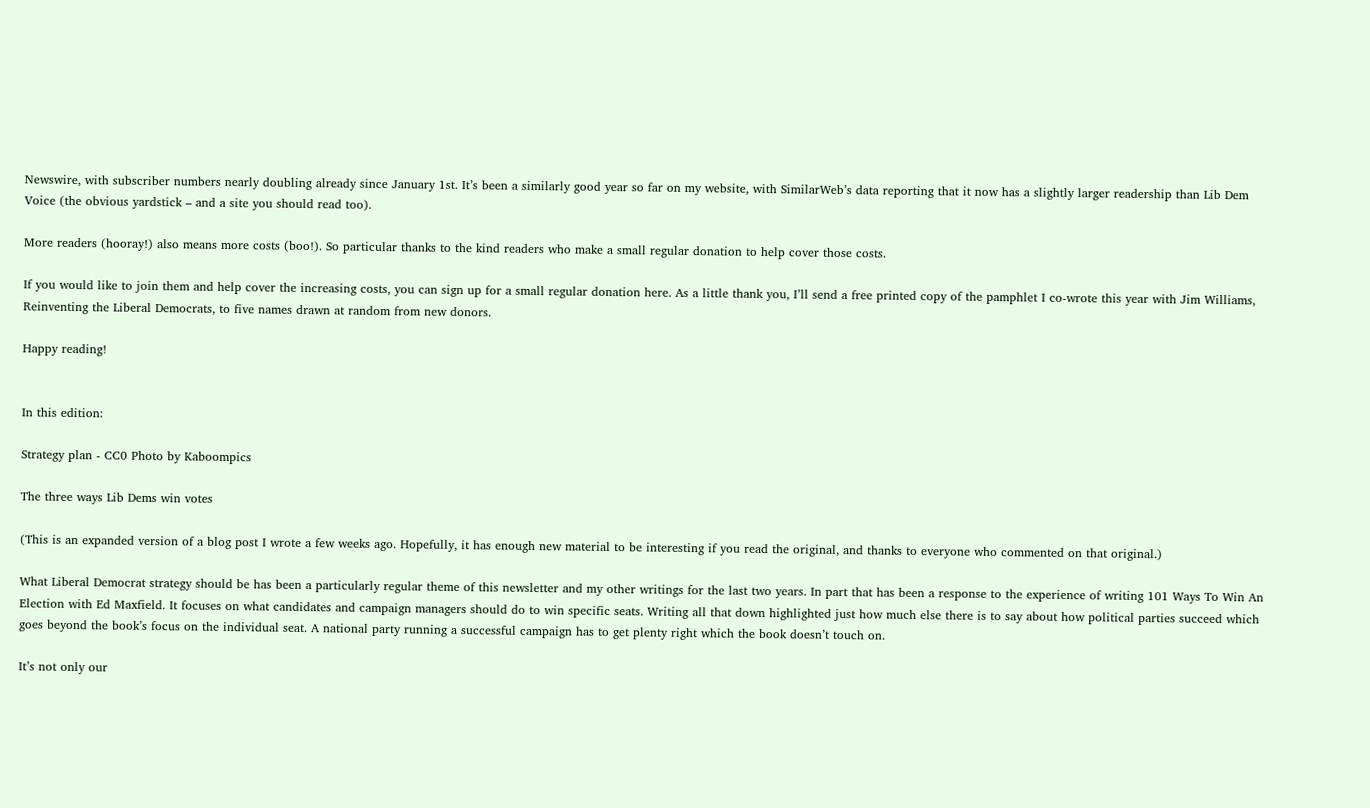Newswire, with subscriber numbers nearly doubling already since January 1st. It’s been a similarly good year so far on my website, with SimilarWeb’s data reporting that it now has a slightly larger readership than Lib Dem Voice (the obvious yardstick – and a site you should read too).

More readers (hooray!) also means more costs (boo!). So particular thanks to the kind readers who make a small regular donation to help cover those costs.

If you would like to join them and help cover the increasing costs, you can sign up for a small regular donation here. As a little thank you, I’ll send a free printed copy of the pamphlet I co-wrote this year with Jim Williams, Reinventing the Liberal Democrats, to five names drawn at random from new donors.

Happy reading!


In this edition:

Strategy plan - CC0 Photo by Kaboompics

The three ways Lib Dems win votes

(This is an expanded version of a blog post I wrote a few weeks ago. Hopefully, it has enough new material to be interesting if you read the original, and thanks to everyone who commented on that original.)

What Liberal Democrat strategy should be has been a particularly regular theme of this newsletter and my other writings for the last two years. In part that has been a response to the experience of writing 101 Ways To Win An Election with Ed Maxfield. It focuses on what candidates and campaign managers should do to win specific seats. Writing all that down highlighted just how much else there is to say about how political parties succeed which goes beyond the book’s focus on the individual seat. A national party running a successful campaign has to get plenty right which the book doesn’t touch on.

It’s not only our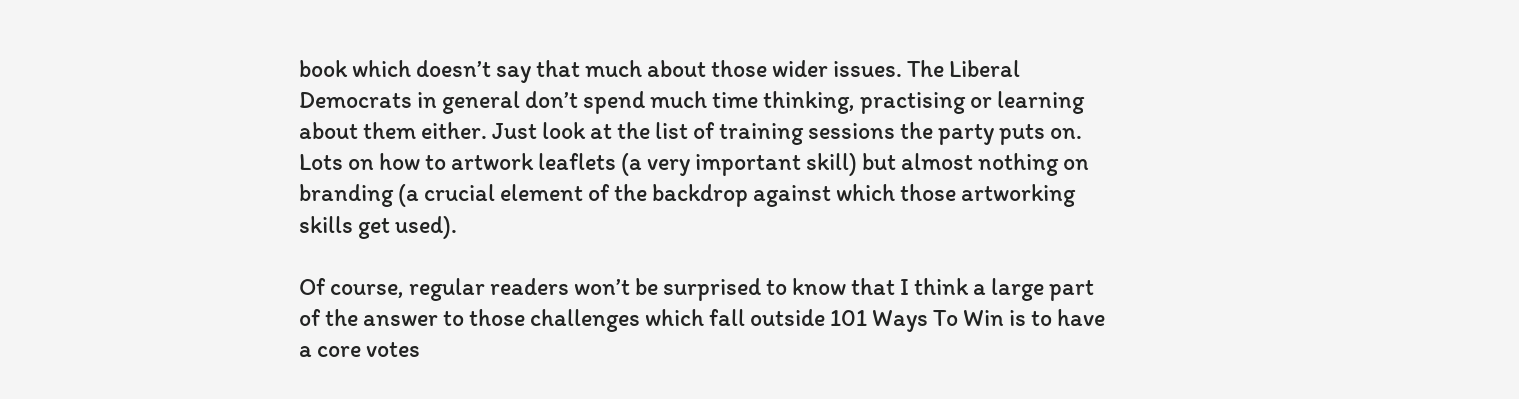book which doesn’t say that much about those wider issues. The Liberal Democrats in general don’t spend much time thinking, practising or learning about them either. Just look at the list of training sessions the party puts on. Lots on how to artwork leaflets (a very important skill) but almost nothing on branding (a crucial element of the backdrop against which those artworking skills get used).

Of course, regular readers won’t be surprised to know that I think a large part of the answer to those challenges which fall outside 101 Ways To Win is to have a core votes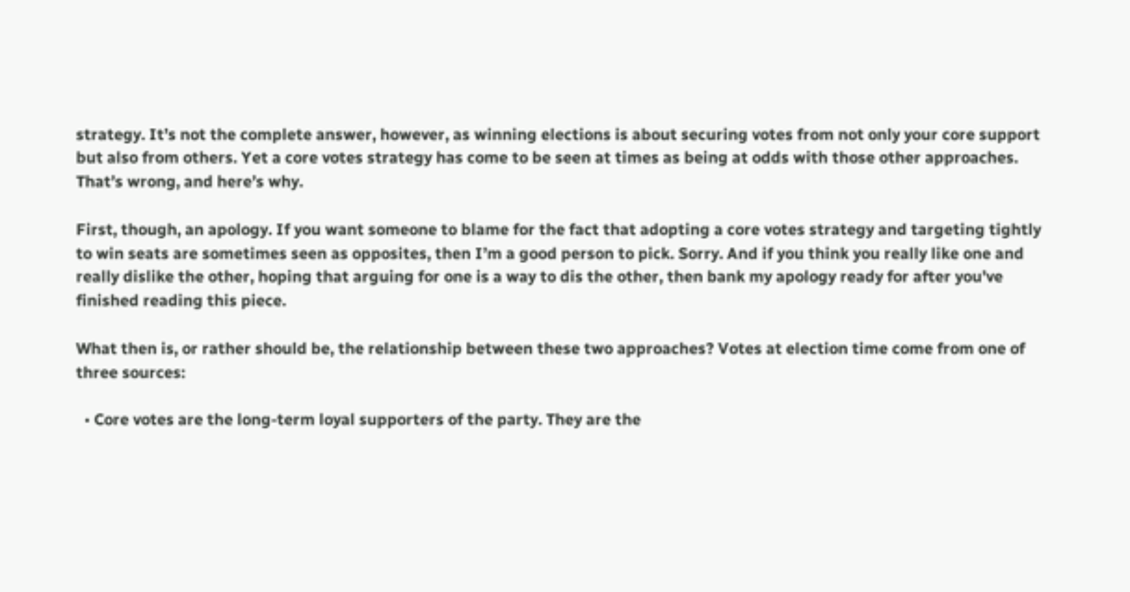strategy. It’s not the complete answer, however, as winning elections is about securing votes from not only your core support but also from others. Yet a core votes strategy has come to be seen at times as being at odds with those other approaches. That’s wrong, and here’s why.

First, though, an apology. If you want someone to blame for the fact that adopting a core votes strategy and targeting tightly to win seats are sometimes seen as opposites, then I’m a good person to pick. Sorry. And if you think you really like one and really dislike the other, hoping that arguing for one is a way to dis the other, then bank my apology ready for after you’ve finished reading this piece.

What then is, or rather should be, the relationship between these two approaches? Votes at election time come from one of three sources:

  • Core votes are the long-term loyal supporters of the party. They are the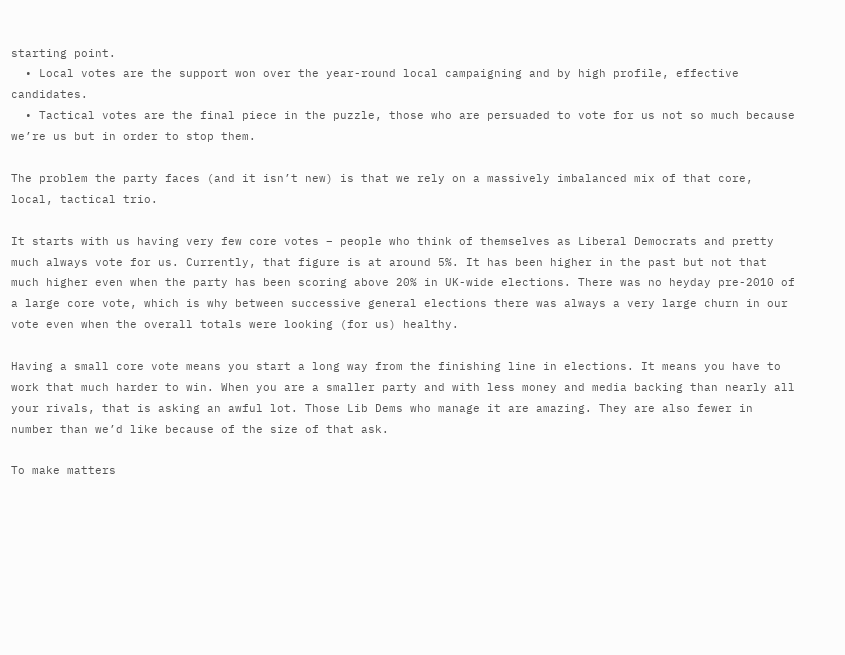starting point.
  • Local votes are the support won over the year-round local campaigning and by high profile, effective candidates.
  • Tactical votes are the final piece in the puzzle, those who are persuaded to vote for us not so much because we’re us but in order to stop them.

The problem the party faces (and it isn’t new) is that we rely on a massively imbalanced mix of that core, local, tactical trio.

It starts with us having very few core votes – people who think of themselves as Liberal Democrats and pretty much always vote for us. Currently, that figure is at around 5%. It has been higher in the past but not that much higher even when the party has been scoring above 20% in UK-wide elections. There was no heyday pre-2010 of a large core vote, which is why between successive general elections there was always a very large churn in our vote even when the overall totals were looking (for us) healthy.

Having a small core vote means you start a long way from the finishing line in elections. It means you have to work that much harder to win. When you are a smaller party and with less money and media backing than nearly all your rivals, that is asking an awful lot. Those Lib Dems who manage it are amazing. They are also fewer in number than we’d like because of the size of that ask.

To make matters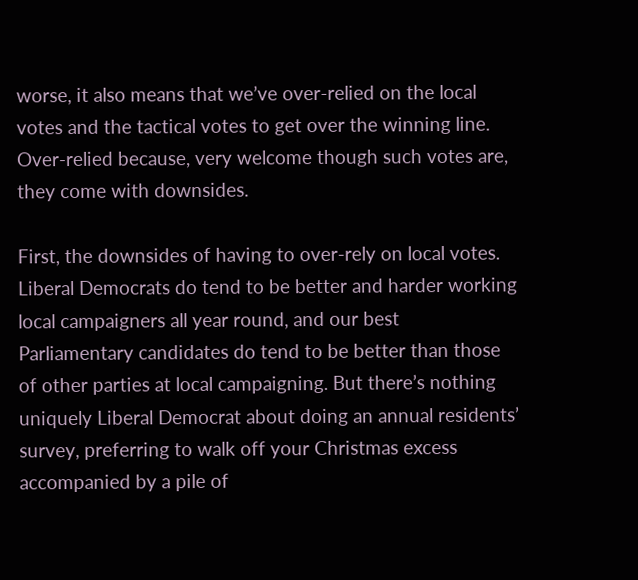worse, it also means that we’ve over-relied on the local votes and the tactical votes to get over the winning line. Over-relied because, very welcome though such votes are, they come with downsides.

First, the downsides of having to over-rely on local votes. Liberal Democrats do tend to be better and harder working local campaigners all year round, and our best Parliamentary candidates do tend to be better than those of other parties at local campaigning. But there’s nothing uniquely Liberal Democrat about doing an annual residents’ survey, preferring to walk off your Christmas excess accompanied by a pile of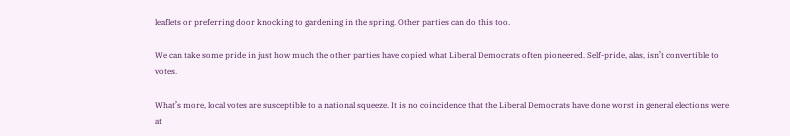leaflets or preferring door knocking to gardening in the spring. Other parties can do this too.

We can take some pride in just how much the other parties have copied what Liberal Democrats often pioneered. Self-pride, alas, isn’t convertible to votes.

What’s more, local votes are susceptible to a national squeeze. It is no coincidence that the Liberal Democrats have done worst in general elections were at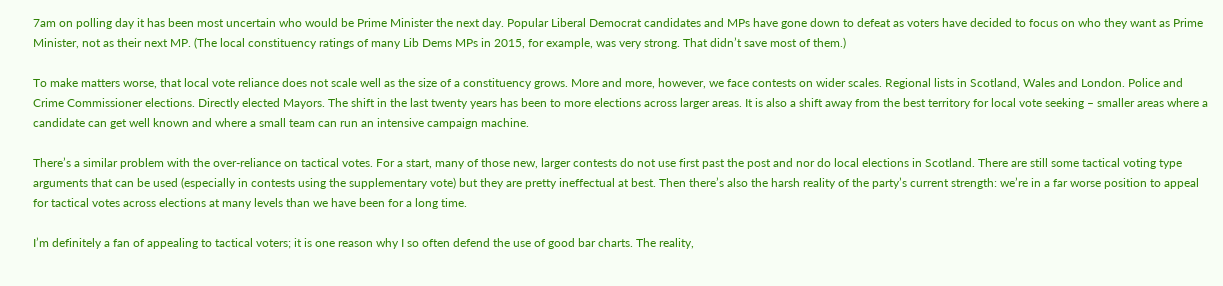7am on polling day it has been most uncertain who would be Prime Minister the next day. Popular Liberal Democrat candidates and MPs have gone down to defeat as voters have decided to focus on who they want as Prime Minister, not as their next MP. (The local constituency ratings of many Lib Dems MPs in 2015, for example, was very strong. That didn’t save most of them.)

To make matters worse, that local vote reliance does not scale well as the size of a constituency grows. More and more, however, we face contests on wider scales. Regional lists in Scotland, Wales and London. Police and Crime Commissioner elections. Directly elected Mayors. The shift in the last twenty years has been to more elections across larger areas. It is also a shift away from the best territory for local vote seeking – smaller areas where a candidate can get well known and where a small team can run an intensive campaign machine.

There’s a similar problem with the over-reliance on tactical votes. For a start, many of those new, larger contests do not use first past the post and nor do local elections in Scotland. There are still some tactical voting type arguments that can be used (especially in contests using the supplementary vote) but they are pretty ineffectual at best. Then there’s also the harsh reality of the party’s current strength: we’re in a far worse position to appeal for tactical votes across elections at many levels than we have been for a long time.

I’m definitely a fan of appealing to tactical voters; it is one reason why I so often defend the use of good bar charts. The reality,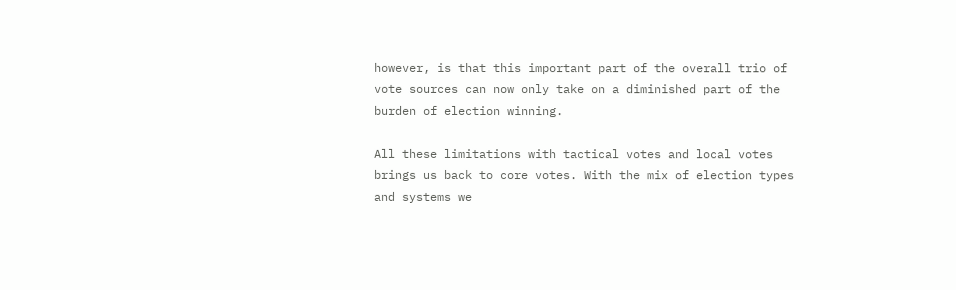however, is that this important part of the overall trio of vote sources can now only take on a diminished part of the burden of election winning.

All these limitations with tactical votes and local votes brings us back to core votes. With the mix of election types and systems we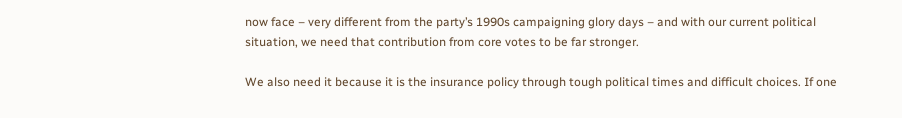now face – very different from the party’s 1990s campaigning glory days – and with our current political situation, we need that contribution from core votes to be far stronger.

We also need it because it is the insurance policy through tough political times and difficult choices. If one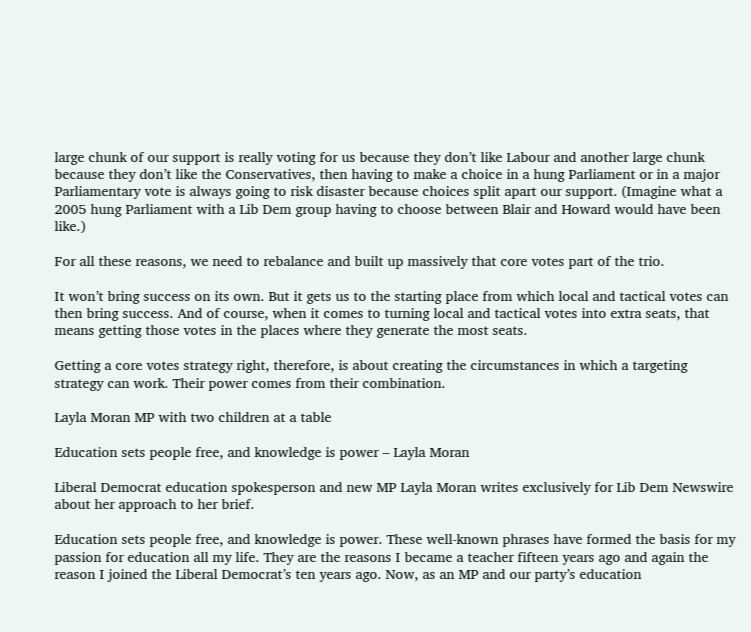large chunk of our support is really voting for us because they don’t like Labour and another large chunk because they don’t like the Conservatives, then having to make a choice in a hung Parliament or in a major Parliamentary vote is always going to risk disaster because choices split apart our support. (Imagine what a 2005 hung Parliament with a Lib Dem group having to choose between Blair and Howard would have been like.)

For all these reasons, we need to rebalance and built up massively that core votes part of the trio.

It won’t bring success on its own. But it gets us to the starting place from which local and tactical votes can then bring success. And of course, when it comes to turning local and tactical votes into extra seats, that means getting those votes in the places where they generate the most seats.

Getting a core votes strategy right, therefore, is about creating the circumstances in which a targeting strategy can work. Their power comes from their combination.

Layla Moran MP with two children at a table

Education sets people free, and knowledge is power – Layla Moran

Liberal Democrat education spokesperson and new MP Layla Moran writes exclusively for Lib Dem Newswire about her approach to her brief.

Education sets people free, and knowledge is power. These well-known phrases have formed the basis for my passion for education all my life. They are the reasons I became a teacher fifteen years ago and again the reason I joined the Liberal Democrat’s ten years ago. Now, as an MP and our party’s education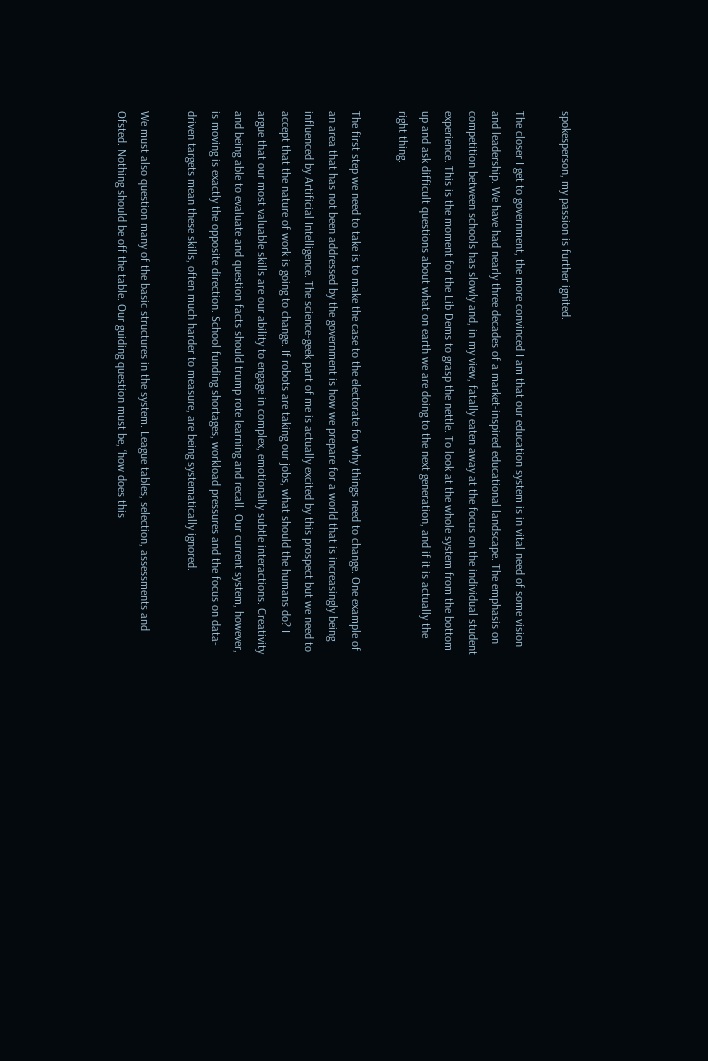spokesperson, my passion is further ignited.

The closer I get to government, the more convinced I am that our education system is in vital need of some vision and leadership. We have had nearly three decades of a market-inspired educational landscape. The emphasis on competition between schools has slowly and, in my view, fatally eaten away at the focus on the individual student experience. This is the moment for the Lib Dems to grasp the nettle. To look at the whole system from the bottom up and ask difficult questions about what on earth we are doing to the next generation, and if it is actually the right thing.

The first step we need to take is to make the case to the electorate for why things need to change. One example of an area that has not been addressed by the government is how we prepare for a world that is increasingly being influenced by Artificial Intelligence. The science-geek part of me is actually excited by this prospect but we need to accept that the nature of work is going to change. If robots are taking our jobs, what should the humans do? I argue that our most valuable skills are our ability to engage in complex, emotionally subtle interactions. Creativity and being able to evaluate and question facts should trump rote learning and recall. Our current system, however, is moving is exactly the opposite direction. School funding shortages, workload pressures and the focus on data-driven targets mean these skills, often much harder to measure, are being systematically ignored.

We must also question many of the basic structures in the system. League tables, selection, assessments and Ofsted. Nothing should be off the table. Our guiding question must be, ‘how does this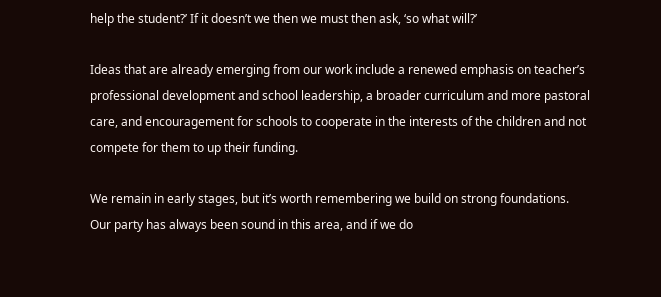help the student?’ If it doesn’t we then we must then ask, ‘so what will?’

Ideas that are already emerging from our work include a renewed emphasis on teacher’s professional development and school leadership, a broader curriculum and more pastoral care, and encouragement for schools to cooperate in the interests of the children and not compete for them to up their funding.

We remain in early stages, but it’s worth remembering we build on strong foundations. Our party has always been sound in this area, and if we do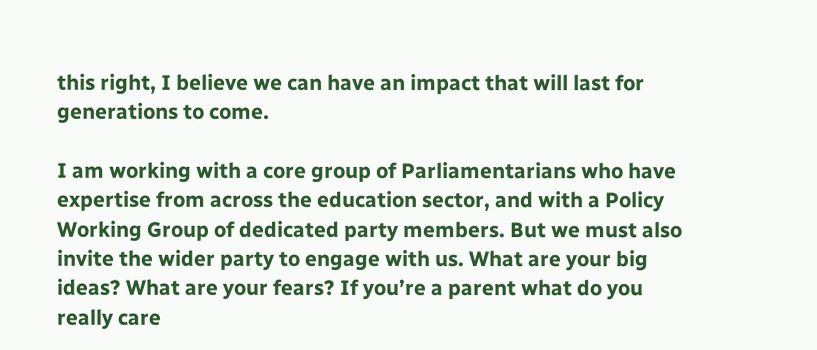this right, I believe we can have an impact that will last for generations to come.

I am working with a core group of Parliamentarians who have expertise from across the education sector, and with a Policy Working Group of dedicated party members. But we must also invite the wider party to engage with us. What are your big ideas? What are your fears? If you’re a parent what do you really care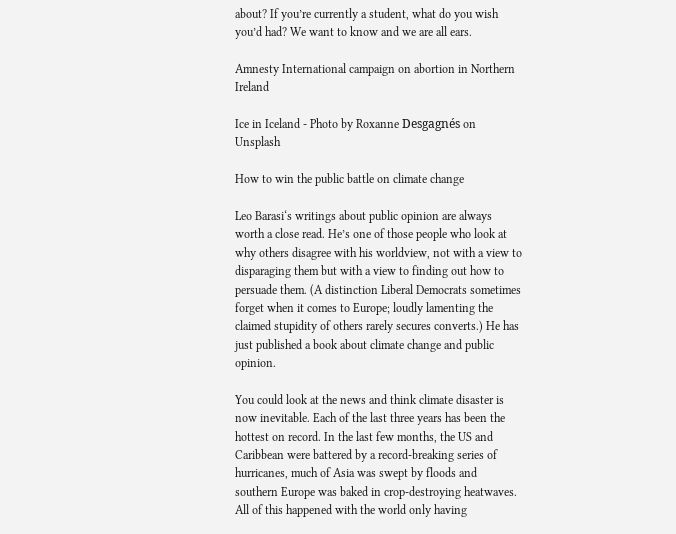about? If you’re currently a student, what do you wish you’d had? We want to know and we are all ears.

Amnesty International campaign on abortion in Northern Ireland

Ice in Iceland - Photo by Roxanne Desgagnés on Unsplash

How to win the public battle on climate change

Leo Barasi‘s writings about public opinion are always worth a close read. He’s one of those people who look at why others disagree with his worldview, not with a view to disparaging them but with a view to finding out how to persuade them. (A distinction Liberal Democrats sometimes forget when it comes to Europe; loudly lamenting the claimed stupidity of others rarely secures converts.) He has just published a book about climate change and public opinion.

You could look at the news and think climate disaster is now inevitable. Each of the last three years has been the hottest on record. In the last few months, the US and Caribbean were battered by a record-breaking series of hurricanes, much of Asia was swept by floods and southern Europe was baked in crop-destroying heatwaves. All of this happened with the world only having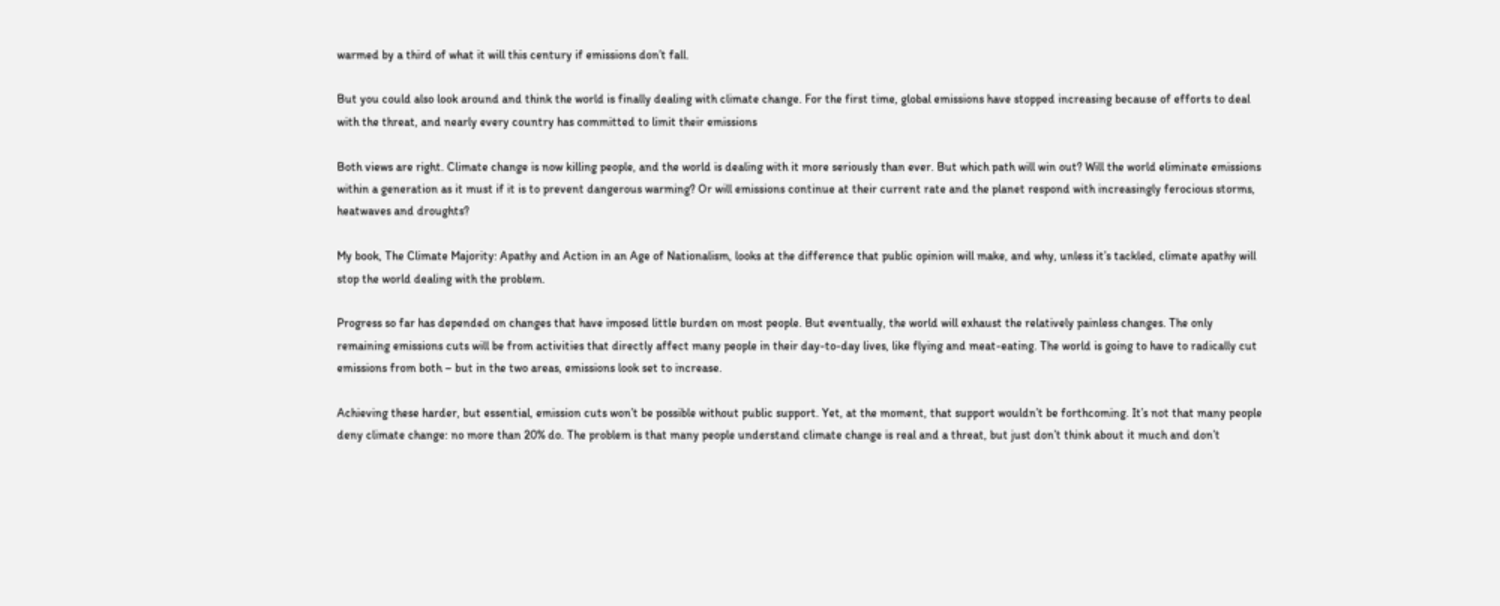warmed by a third of what it will this century if emissions don’t fall.

But you could also look around and think the world is finally dealing with climate change. For the first time, global emissions have stopped increasing because of efforts to deal with the threat, and nearly every country has committed to limit their emissions

Both views are right. Climate change is now killing people, and the world is dealing with it more seriously than ever. But which path will win out? Will the world eliminate emissions within a generation as it must if it is to prevent dangerous warming? Or will emissions continue at their current rate and the planet respond with increasingly ferocious storms, heatwaves and droughts?

My book, The Climate Majority: Apathy and Action in an Age of Nationalism, looks at the difference that public opinion will make, and why, unless it’s tackled, climate apathy will stop the world dealing with the problem.

Progress so far has depended on changes that have imposed little burden on most people. But eventually, the world will exhaust the relatively painless changes. The only remaining emissions cuts will be from activities that directly affect many people in their day-to-day lives, like flying and meat-eating. The world is going to have to radically cut emissions from both – but in the two areas, emissions look set to increase.

Achieving these harder, but essential, emission cuts won’t be possible without public support. Yet, at the moment, that support wouldn’t be forthcoming. It’s not that many people deny climate change: no more than 20% do. The problem is that many people understand climate change is real and a threat, but just don’t think about it much and don’t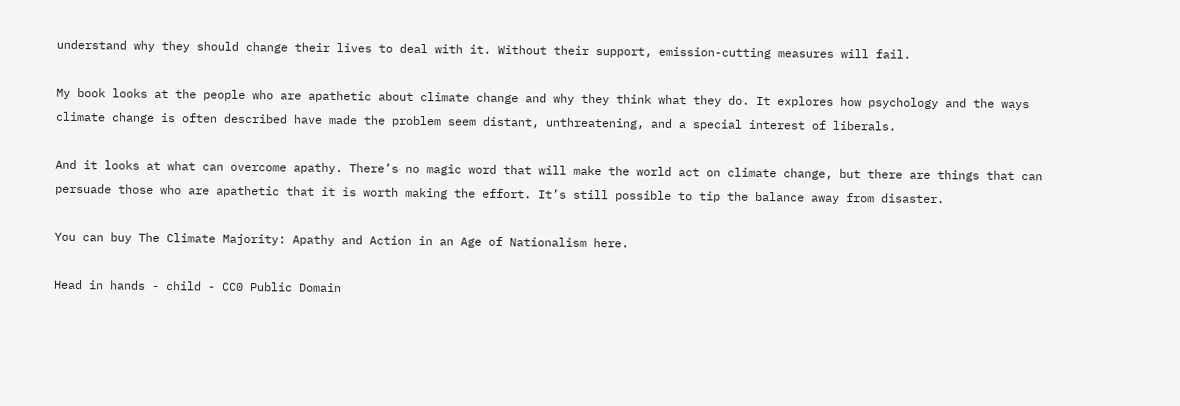understand why they should change their lives to deal with it. Without their support, emission-cutting measures will fail.

My book looks at the people who are apathetic about climate change and why they think what they do. It explores how psychology and the ways climate change is often described have made the problem seem distant, unthreatening, and a special interest of liberals.

And it looks at what can overcome apathy. There’s no magic word that will make the world act on climate change, but there are things that can persuade those who are apathetic that it is worth making the effort. It’s still possible to tip the balance away from disaster.

You can buy The Climate Majority: Apathy and Action in an Age of Nationalism here.

Head in hands - child - CC0 Public Domain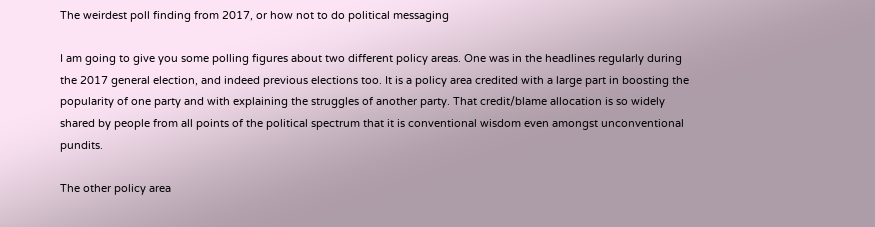The weirdest poll finding from 2017, or how not to do political messaging

I am going to give you some polling figures about two different policy areas. One was in the headlines regularly during the 2017 general election, and indeed previous elections too. It is a policy area credited with a large part in boosting the popularity of one party and with explaining the struggles of another party. That credit/blame allocation is so widely shared by people from all points of the political spectrum that it is conventional wisdom even amongst unconventional pundits.

The other policy area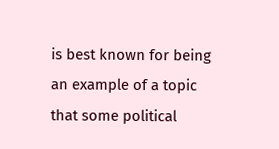is best known for being an example of a topic that some political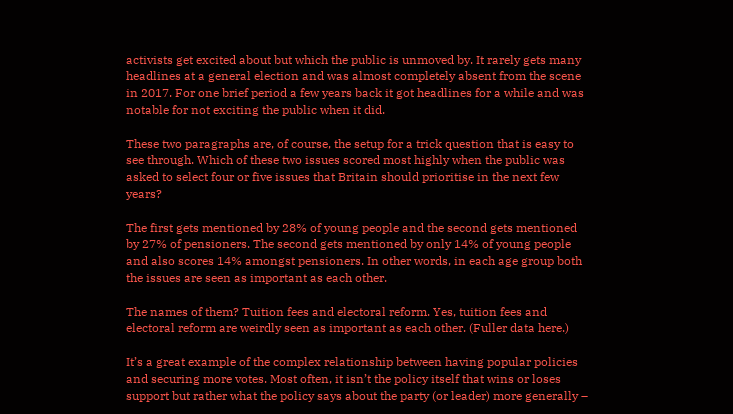activists get excited about but which the public is unmoved by. It rarely gets many headlines at a general election and was almost completely absent from the scene in 2017. For one brief period a few years back it got headlines for a while and was notable for not exciting the public when it did.

These two paragraphs are, of course, the setup for a trick question that is easy to see through. Which of these two issues scored most highly when the public was asked to select four or five issues that Britain should prioritise in the next few years?

The first gets mentioned by 28% of young people and the second gets mentioned by 27% of pensioners. The second gets mentioned by only 14% of young people and also scores 14% amongst pensioners. In other words, in each age group both the issues are seen as important as each other.

The names of them? Tuition fees and electoral reform. Yes, tuition fees and electoral reform are weirdly seen as important as each other. (Fuller data here.)

It’s a great example of the complex relationship between having popular policies and securing more votes. Most often, it isn’t the policy itself that wins or loses support but rather what the policy says about the party (or leader) more generally –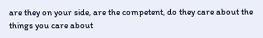are they on your side, are the competent, do they care about the things you care about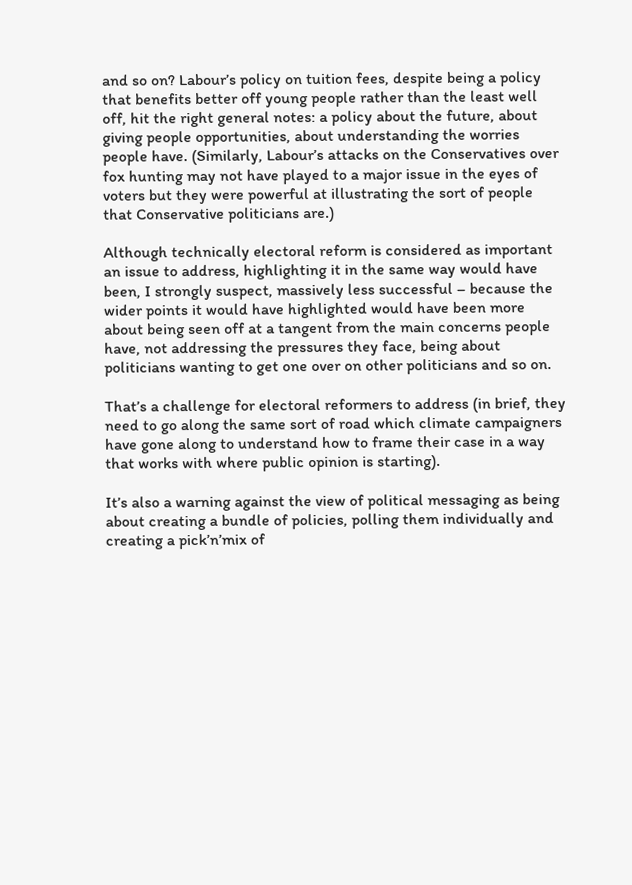and so on? Labour’s policy on tuition fees, despite being a policy that benefits better off young people rather than the least well off, hit the right general notes: a policy about the future, about giving people opportunities, about understanding the worries people have. (Similarly, Labour’s attacks on the Conservatives over fox hunting may not have played to a major issue in the eyes of voters but they were powerful at illustrating the sort of people that Conservative politicians are.)

Although technically electoral reform is considered as important an issue to address, highlighting it in the same way would have been, I strongly suspect, massively less successful – because the wider points it would have highlighted would have been more about being seen off at a tangent from the main concerns people have, not addressing the pressures they face, being about politicians wanting to get one over on other politicians and so on.

That’s a challenge for electoral reformers to address (in brief, they need to go along the same sort of road which climate campaigners have gone along to understand how to frame their case in a way that works with where public opinion is starting).

It’s also a warning against the view of political messaging as being about creating a bundle of policies, polling them individually and creating a pick’n’mix of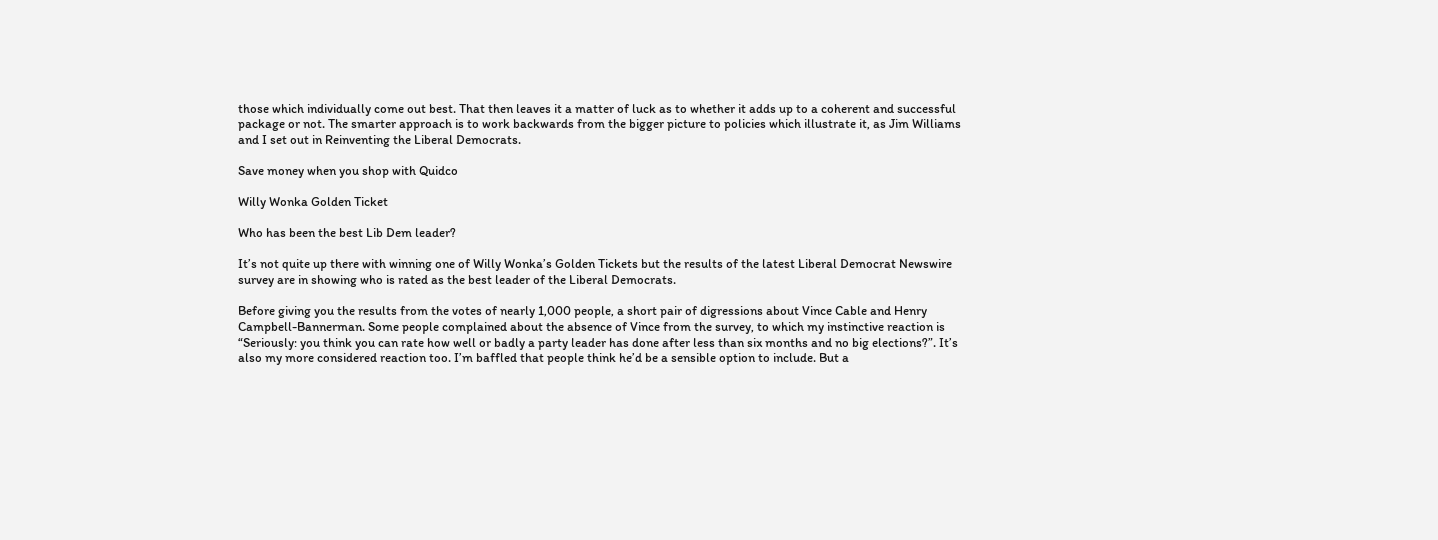those which individually come out best. That then leaves it a matter of luck as to whether it adds up to a coherent and successful package or not. The smarter approach is to work backwards from the bigger picture to policies which illustrate it, as Jim Williams and I set out in Reinventing the Liberal Democrats.

Save money when you shop with Quidco

Willy Wonka Golden Ticket

Who has been the best Lib Dem leader?

It’s not quite up there with winning one of Willy Wonka’s Golden Tickets but the results of the latest Liberal Democrat Newswire survey are in showing who is rated as the best leader of the Liberal Democrats.

Before giving you the results from the votes of nearly 1,000 people, a short pair of digressions about Vince Cable and Henry Campbell-Bannerman. Some people complained about the absence of Vince from the survey, to which my instinctive reaction is “Seriously: you think you can rate how well or badly a party leader has done after less than six months and no big elections?”. It’s also my more considered reaction too. I’m baffled that people think he’d be a sensible option to include. But a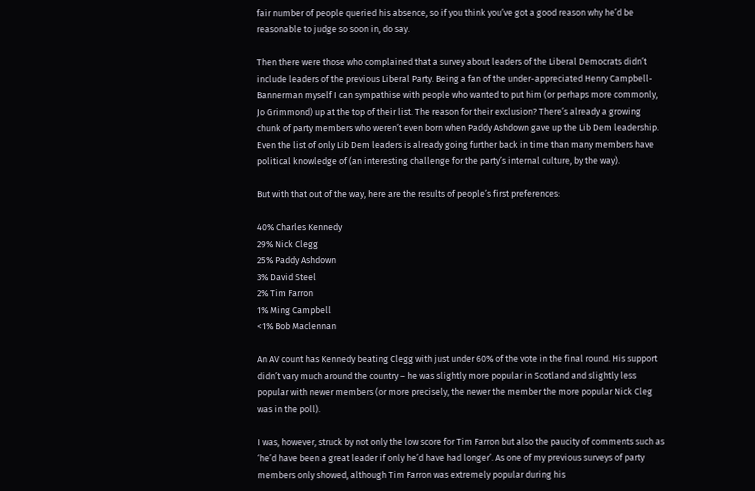fair number of people queried his absence, so if you think you’ve got a good reason why he’d be reasonable to judge so soon in, do say.

Then there were those who complained that a survey about leaders of the Liberal Democrats didn’t include leaders of the previous Liberal Party. Being a fan of the under-appreciated Henry Campbell-Bannerman myself I can sympathise with people who wanted to put him (or perhaps more commonly, Jo Grimmond) up at the top of their list. The reason for their exclusion? There’s already a growing chunk of party members who weren’t even born when Paddy Ashdown gave up the Lib Dem leadership. Even the list of only Lib Dem leaders is already going further back in time than many members have political knowledge of (an interesting challenge for the party’s internal culture, by the way).

But with that out of the way, here are the results of people’s first preferences:

40% Charles Kennedy
29% Nick Clegg
25% Paddy Ashdown
3% David Steel
2% Tim Farron
1% Ming Campbell
<1% Bob Maclennan

An AV count has Kennedy beating Clegg with just under 60% of the vote in the final round. His support didn’t vary much around the country – he was slightly more popular in Scotland and slightly less popular with newer members (or more precisely, the newer the member the more popular Nick Cleg was in the poll).

I was, however, struck by not only the low score for Tim Farron but also the paucity of comments such as ‘he’d have been a great leader if only he’d have had longer’. As one of my previous surveys of party members only showed, although Tim Farron was extremely popular during his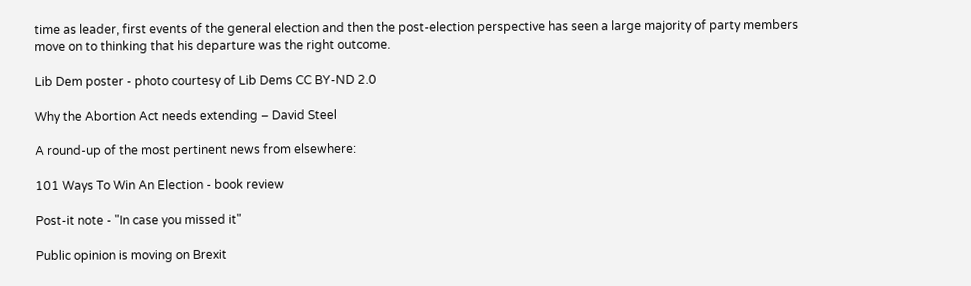time as leader, first events of the general election and then the post-election perspective has seen a large majority of party members move on to thinking that his departure was the right outcome.

Lib Dem poster - photo courtesy of Lib Dems CC BY-ND 2.0

Why the Abortion Act needs extending – David Steel

A round-up of the most pertinent news from elsewhere:

101 Ways To Win An Election - book review

Post-it note - "In case you missed it"

Public opinion is moving on Brexit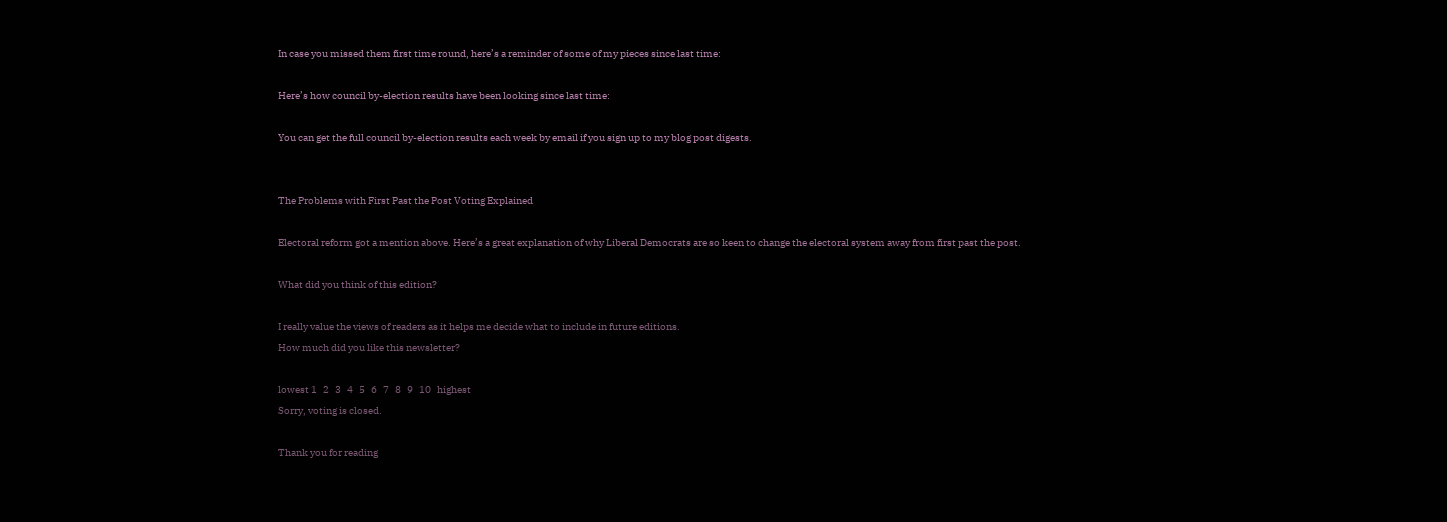In case you missed them first time round, here’s a reminder of some of my pieces since last time:

Here’s how council by-election results have been looking since last time:

You can get the full council by-election results each week by email if you sign up to my blog post digests.


The Problems with First Past the Post Voting Explained

Electoral reform got a mention above. Here’s a great explanation of why Liberal Democrats are so keen to change the electoral system away from first past the post.

What did you think of this edition?

I really value the views of readers as it helps me decide what to include in future editions.
How much did you like this newsletter?

lowest 1   2   3   4   5   6   7   8   9   10   highest
Sorry, voting is closed.

Thank you for reading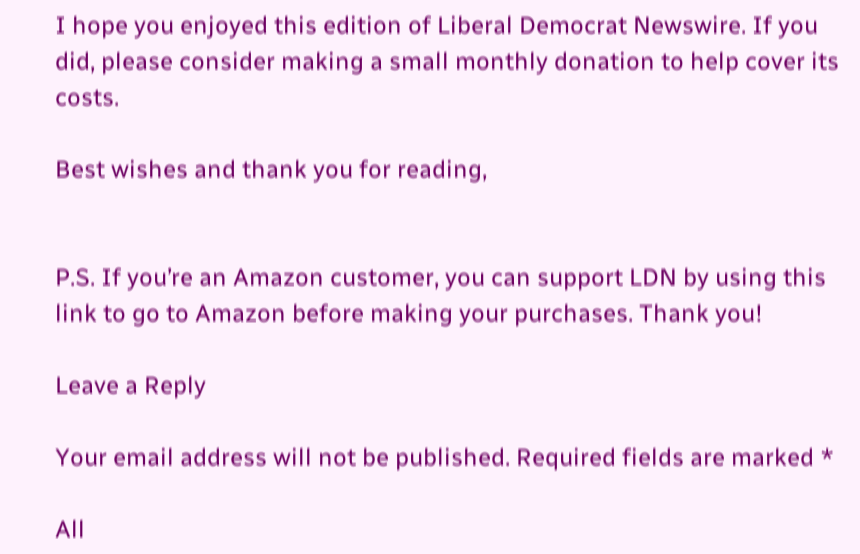I hope you enjoyed this edition of Liberal Democrat Newswire. If you did, please consider making a small monthly donation to help cover its costs.

Best wishes and thank you for reading,


P.S. If you’re an Amazon customer, you can support LDN by using this link to go to Amazon before making your purchases. Thank you!

Leave a Reply

Your email address will not be published. Required fields are marked *

All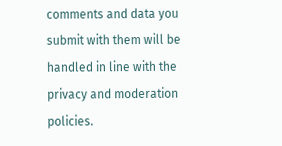comments and data you submit with them will be handled in line with the privacy and moderation policies.